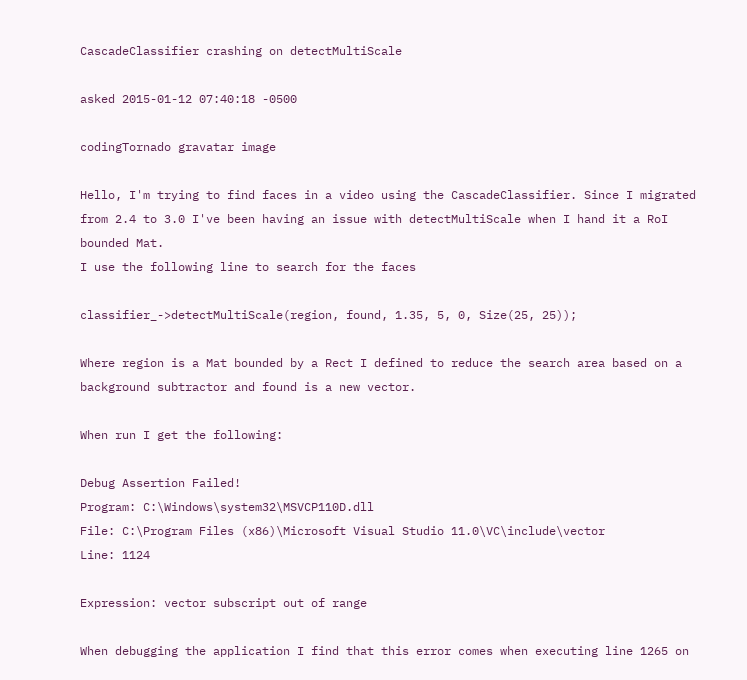CascadeClassifier crashing on detectMultiScale

asked 2015-01-12 07:40:18 -0500

codingTornado gravatar image

Hello, I'm trying to find faces in a video using the CascadeClassifier. Since I migrated from 2.4 to 3.0 I've been having an issue with detectMultiScale when I hand it a RoI bounded Mat.
I use the following line to search for the faces

classifier_->detectMultiScale(region, found, 1.35, 5, 0, Size(25, 25));

Where region is a Mat bounded by a Rect I defined to reduce the search area based on a background subtractor and found is a new vector.

When run I get the following:

Debug Assertion Failed!
Program: C:\Windows\system32\MSVCP110D.dll
File: C:\Program Files (x86)\Microsoft Visual Studio 11.0\VC\include\vector
Line: 1124

Expression: vector subscript out of range

When debugging the application I find that this error comes when executing line 1265 on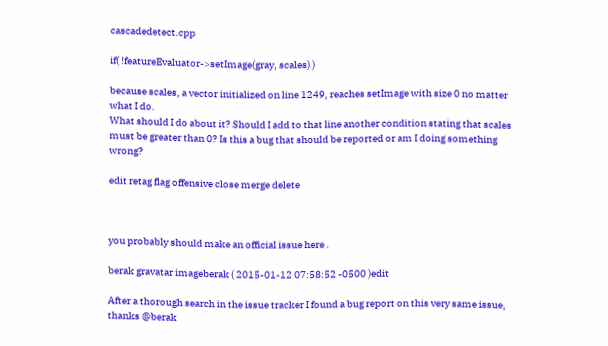cascadedetect.cpp

if( !featureEvaluator->setImage(gray, scales) )

because scales, a vector initialized on line 1249, reaches setImage with size 0 no matter what I do.
What should I do about it? Should I add to that line another condition stating that scales must be greater than 0? Is this a bug that should be reported or am I doing something wrong?

edit retag flag offensive close merge delete



you probably should make an official issue here .

berak gravatar imageberak ( 2015-01-12 07:58:52 -0500 )edit

After a thorough search in the issue tracker I found a bug report on this very same issue, thanks @berak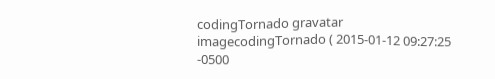codingTornado gravatar imagecodingTornado ( 2015-01-12 09:27:25 -0500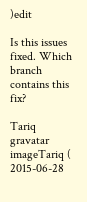)edit

Is this issues fixed. Which branch contains this fix?

Tariq gravatar imageTariq ( 2015-06-28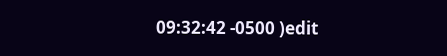09:32:42 -0500 )edit